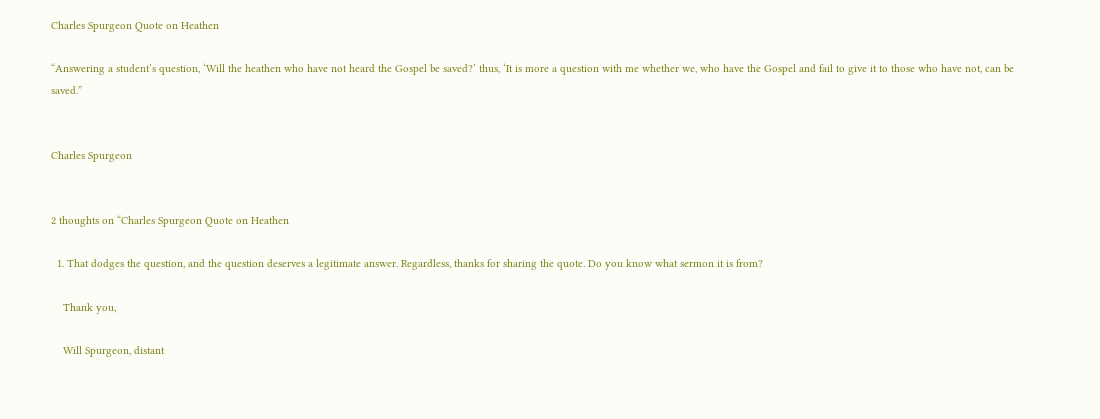Charles Spurgeon Quote on Heathen

“Answering a student’s question, ‘Will the heathen who have not heard the Gospel be saved?’ thus, ‘It is more a question with me whether we, who have the Gospel and fail to give it to those who have not, can be saved.”


Charles Spurgeon


2 thoughts on “Charles Spurgeon Quote on Heathen

  1. That dodges the question, and the question deserves a legitimate answer. Regardless, thanks for sharing the quote. Do you know what sermon it is from?

    Thank you,

    Will Spurgeon, distant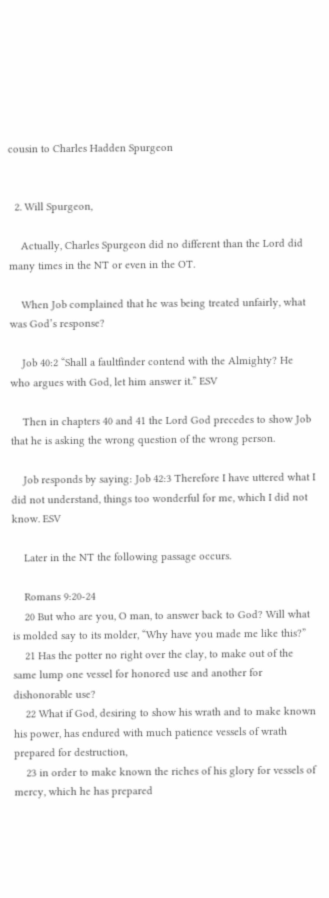cousin to Charles Hadden Spurgeon


  2. Will Spurgeon,

    Actually, Charles Spurgeon did no different than the Lord did many times in the NT or even in the OT.

    When Job complained that he was being treated unfairly, what was God’s response?

    Job 40:2 “Shall a faultfinder contend with the Almighty? He who argues with God, let him answer it.” ESV

    Then in chapters 40 and 41 the Lord God precedes to show Job that he is asking the wrong question of the wrong person.

    Job responds by saying: Job 42:3 Therefore I have uttered what I did not understand, things too wonderful for me, which I did not know. ESV

    Later in the NT the following passage occurs.

    Romans 9:20-24
    20 But who are you, O man, to answer back to God? Will what is molded say to its molder, “Why have you made me like this?”
    21 Has the potter no right over the clay, to make out of the same lump one vessel for honored use and another for dishonorable use?
    22 What if God, desiring to show his wrath and to make known his power, has endured with much patience vessels of wrath prepared for destruction,
    23 in order to make known the riches of his glory for vessels of mercy, which he has prepared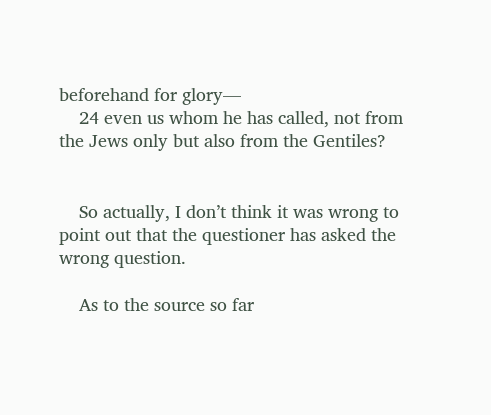beforehand for glory—
    24 even us whom he has called, not from the Jews only but also from the Gentiles?


    So actually, I don’t think it was wrong to point out that the questioner has asked the wrong question.

    As to the source so far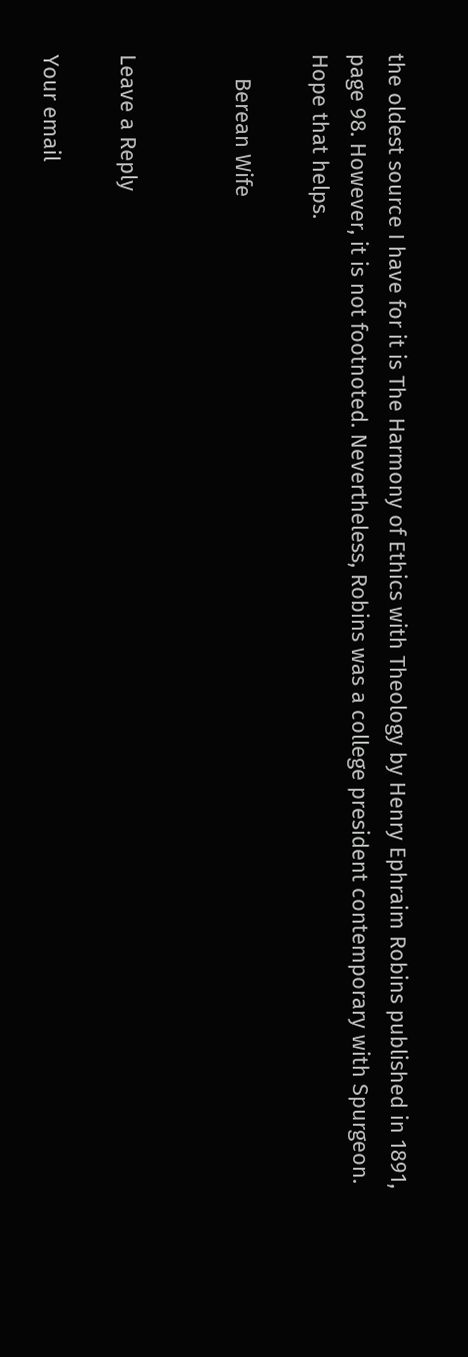the oldest source I have for it is The Harmony of Ethics with Theology by Henry Ephraim Robins published in 1891, page 98. However, it is not footnoted. Nevertheless, Robins was a college president contemporary with Spurgeon. Hope that helps.

    Berean Wife


Leave a Reply

Your email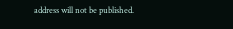address will not be published.